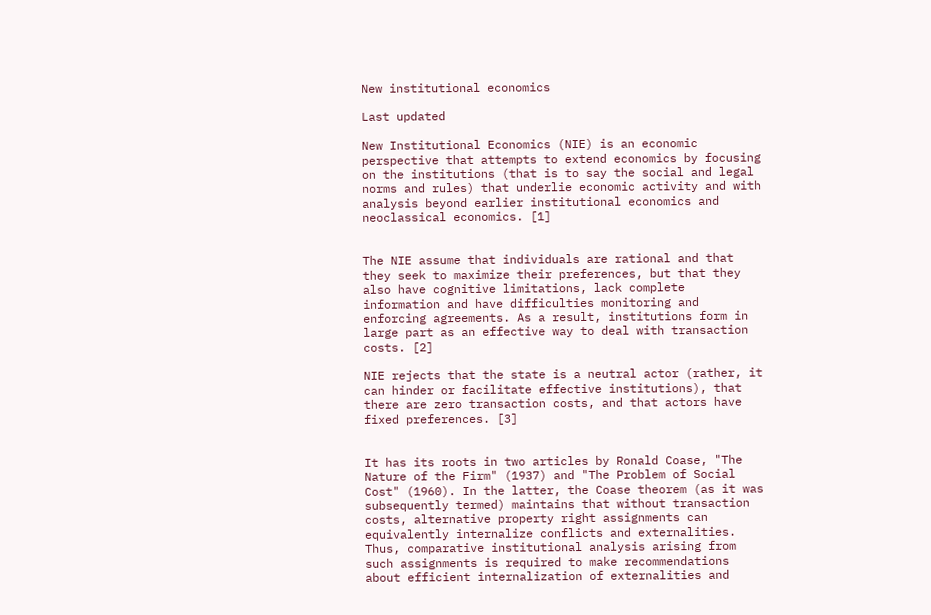New institutional economics

Last updated

New Institutional Economics (NIE) is an economic perspective that attempts to extend economics by focusing on the institutions (that is to say the social and legal norms and rules) that underlie economic activity and with analysis beyond earlier institutional economics and neoclassical economics. [1]


The NIE assume that individuals are rational and that they seek to maximize their preferences, but that they also have cognitive limitations, lack complete information and have difficulties monitoring and enforcing agreements. As a result, institutions form in large part as an effective way to deal with transaction costs. [2]

NIE rejects that the state is a neutral actor (rather, it can hinder or facilitate effective institutions), that there are zero transaction costs, and that actors have fixed preferences. [3]


It has its roots in two articles by Ronald Coase, "The Nature of the Firm" (1937) and "The Problem of Social Cost" (1960). In the latter, the Coase theorem (as it was subsequently termed) maintains that without transaction costs, alternative property right assignments can equivalently internalize conflicts and externalities. Thus, comparative institutional analysis arising from such assignments is required to make recommendations about efficient internalization of externalities and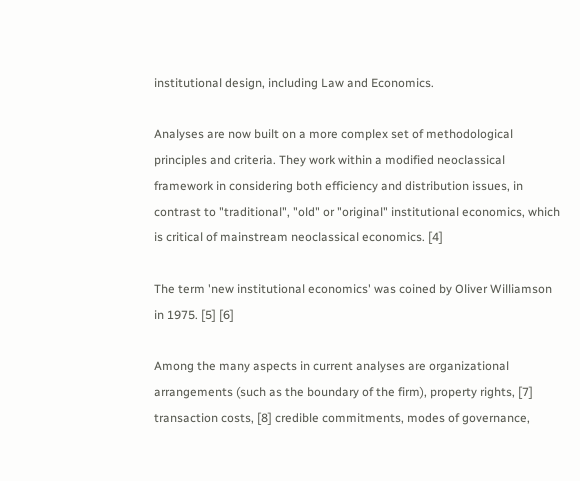institutional design, including Law and Economics.

Analyses are now built on a more complex set of methodological principles and criteria. They work within a modified neoclassical framework in considering both efficiency and distribution issues, in contrast to "traditional", "old" or "original" institutional economics, which is critical of mainstream neoclassical economics. [4]

The term 'new institutional economics' was coined by Oliver Williamson in 1975. [5] [6]

Among the many aspects in current analyses are organizational arrangements (such as the boundary of the firm), property rights, [7] transaction costs, [8] credible commitments, modes of governance,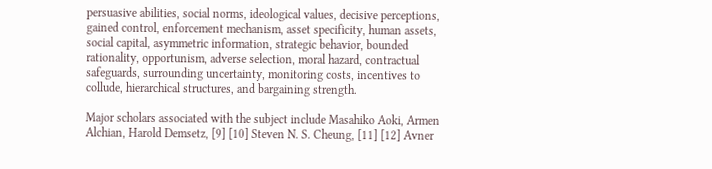persuasive abilities, social norms, ideological values, decisive perceptions, gained control, enforcement mechanism, asset specificity, human assets, social capital, asymmetric information, strategic behavior, bounded rationality, opportunism, adverse selection, moral hazard, contractual safeguards, surrounding uncertainty, monitoring costs, incentives to collude, hierarchical structures, and bargaining strength.

Major scholars associated with the subject include Masahiko Aoki, Armen Alchian, Harold Demsetz, [9] [10] Steven N. S. Cheung, [11] [12] Avner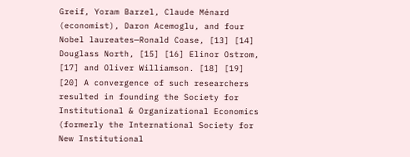Greif, Yoram Barzel, Claude Ménard (economist), Daron Acemoglu, and four Nobel laureates—Ronald Coase, [13] [14] Douglass North, [15] [16] Elinor Ostrom, [17] and Oliver Williamson. [18] [19] [20] A convergence of such researchers resulted in founding the Society for Institutional & Organizational Economics (formerly the International Society for New Institutional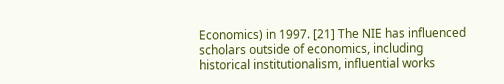Economics) in 1997. [21] The NIE has influenced scholars outside of economics, including historical institutionalism, influential works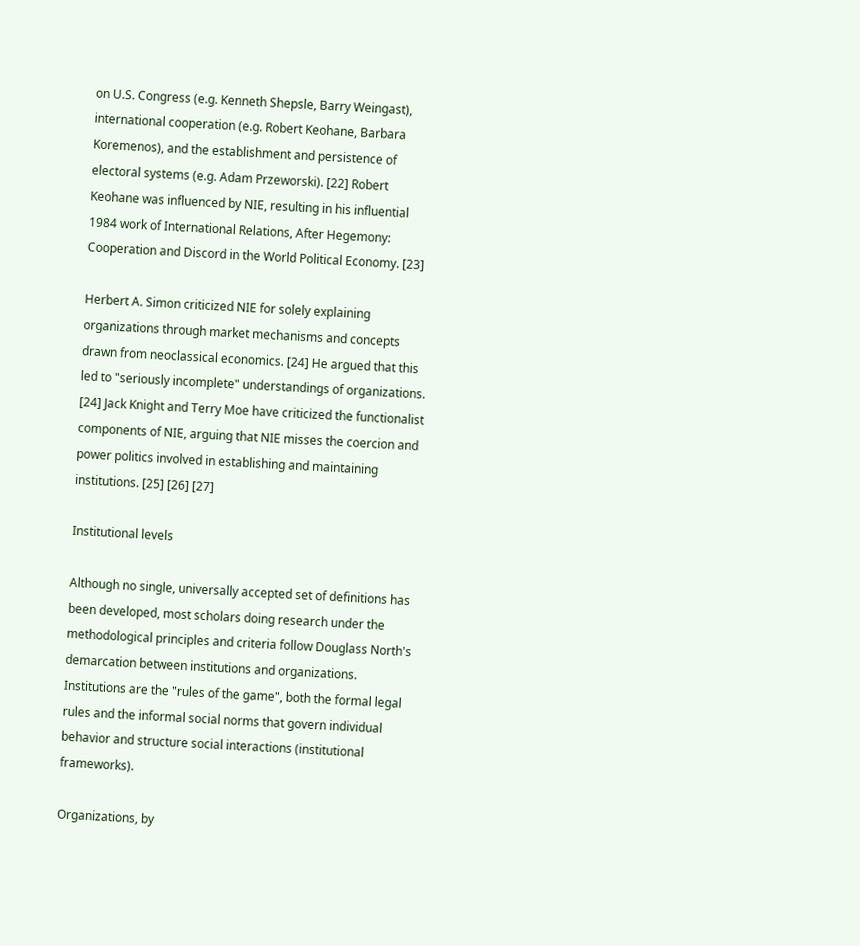on U.S. Congress (e.g. Kenneth Shepsle, Barry Weingast), international cooperation (e.g. Robert Keohane, Barbara Koremenos), and the establishment and persistence of electoral systems (e.g. Adam Przeworski). [22] Robert Keohane was influenced by NIE, resulting in his influential 1984 work of International Relations, After Hegemony: Cooperation and Discord in the World Political Economy. [23]

Herbert A. Simon criticized NIE for solely explaining organizations through market mechanisms and concepts drawn from neoclassical economics. [24] He argued that this led to "seriously incomplete" understandings of organizations. [24] Jack Knight and Terry Moe have criticized the functionalist components of NIE, arguing that NIE misses the coercion and power politics involved in establishing and maintaining institutions. [25] [26] [27]

Institutional levels

Although no single, universally accepted set of definitions has been developed, most scholars doing research under the methodological principles and criteria follow Douglass North's demarcation between institutions and organizations. Institutions are the "rules of the game", both the formal legal rules and the informal social norms that govern individual behavior and structure social interactions (institutional frameworks).

Organizations, by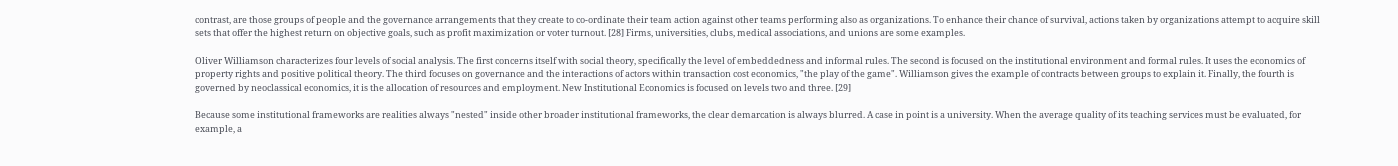contrast, are those groups of people and the governance arrangements that they create to co-ordinate their team action against other teams performing also as organizations. To enhance their chance of survival, actions taken by organizations attempt to acquire skill sets that offer the highest return on objective goals, such as profit maximization or voter turnout. [28] Firms, universities, clubs, medical associations, and unions are some examples.

Oliver Williamson characterizes four levels of social analysis. The first concerns itself with social theory, specifically the level of embeddedness and informal rules. The second is focused on the institutional environment and formal rules. It uses the economics of property rights and positive political theory. The third focuses on governance and the interactions of actors within transaction cost economics, "the play of the game". Williamson gives the example of contracts between groups to explain it. Finally, the fourth is governed by neoclassical economics, it is the allocation of resources and employment. New Institutional Economics is focused on levels two and three. [29]

Because some institutional frameworks are realities always "nested" inside other broader institutional frameworks, the clear demarcation is always blurred. A case in point is a university. When the average quality of its teaching services must be evaluated, for example, a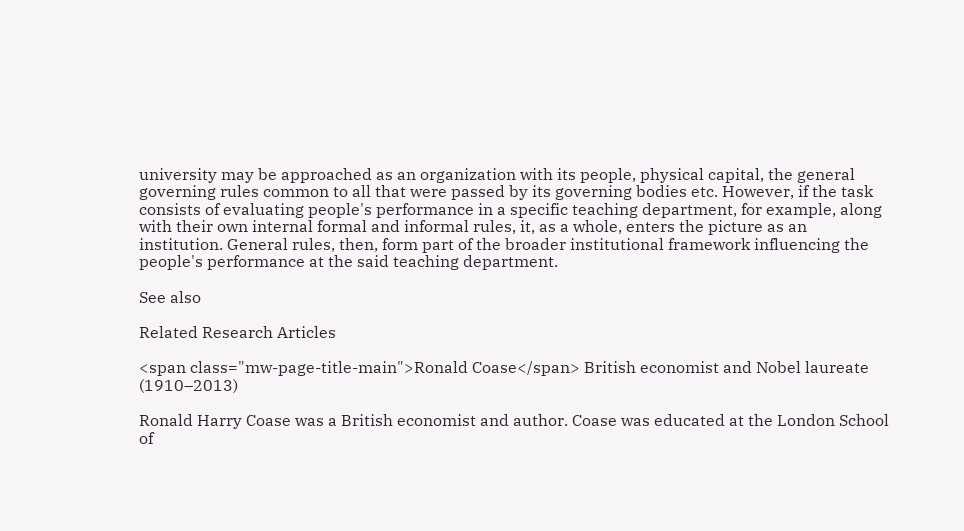university may be approached as an organization with its people, physical capital, the general governing rules common to all that were passed by its governing bodies etc. However, if the task consists of evaluating people's performance in a specific teaching department, for example, along with their own internal formal and informal rules, it, as a whole, enters the picture as an institution. General rules, then, form part of the broader institutional framework influencing the people's performance at the said teaching department.

See also

Related Research Articles

<span class="mw-page-title-main">Ronald Coase</span> British economist and Nobel laureate (1910–2013)

Ronald Harry Coase was a British economist and author. Coase was educated at the London School of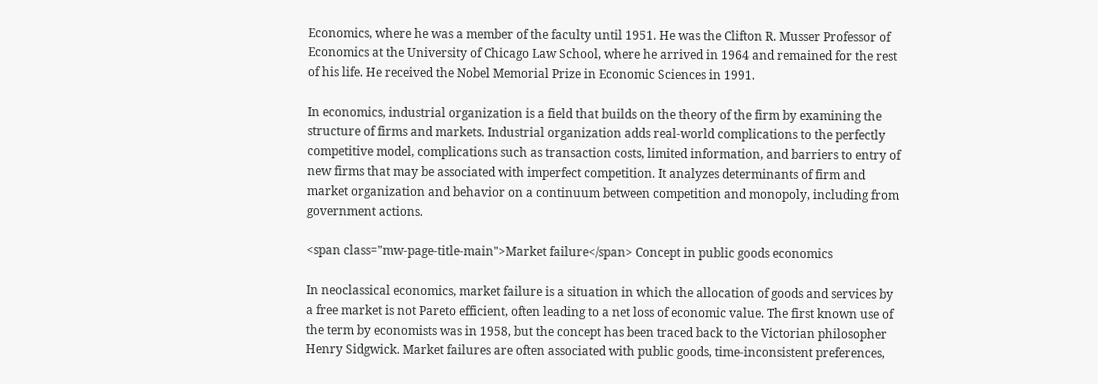Economics, where he was a member of the faculty until 1951. He was the Clifton R. Musser Professor of Economics at the University of Chicago Law School, where he arrived in 1964 and remained for the rest of his life. He received the Nobel Memorial Prize in Economic Sciences in 1991.

In economics, industrial organization is a field that builds on the theory of the firm by examining the structure of firms and markets. Industrial organization adds real-world complications to the perfectly competitive model, complications such as transaction costs, limited information, and barriers to entry of new firms that may be associated with imperfect competition. It analyzes determinants of firm and market organization and behavior on a continuum between competition and monopoly, including from government actions.

<span class="mw-page-title-main">Market failure</span> Concept in public goods economics

In neoclassical economics, market failure is a situation in which the allocation of goods and services by a free market is not Pareto efficient, often leading to a net loss of economic value. The first known use of the term by economists was in 1958, but the concept has been traced back to the Victorian philosopher Henry Sidgwick. Market failures are often associated with public goods, time-inconsistent preferences,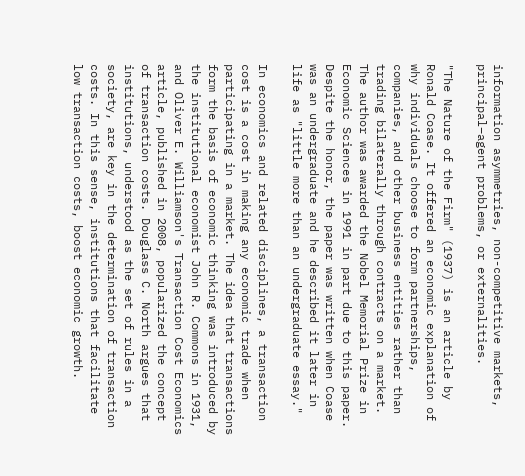information asymmetries, non-competitive markets, principal–agent problems, or externalities.

"The Nature of the Firm" (1937) is an article by Ronald Coase. It offered an economic explanation of why individuals choose to form partnerships, companies, and other business entities rather than trading bilaterally through contracts on a market. The author was awarded the Nobel Memorial Prize in Economic Sciences in 1991 in part due to this paper. Despite the honor, the paper was written when Coase was an undergraduate and he described it later in life as "little more than an undergraduate essay."

In economics and related disciplines, a transaction cost is a cost in making any economic trade when participating in a market. The idea that transactions form the basis of economic thinking was introduced by the institutional economist John R. Commons in 1931, and Oliver E. Williamson's Transaction Cost Economics article, published in 2008, popularized the concept of transaction costs. Douglass C. North argues that institutions, understood as the set of rules in a society, are key in the determination of transaction costs. In this sense, institutions that facilitate low transaction costs, boost economic growth.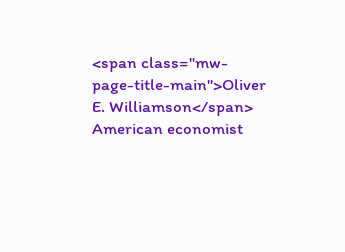<span class="mw-page-title-main">Oliver E. Williamson</span> American economist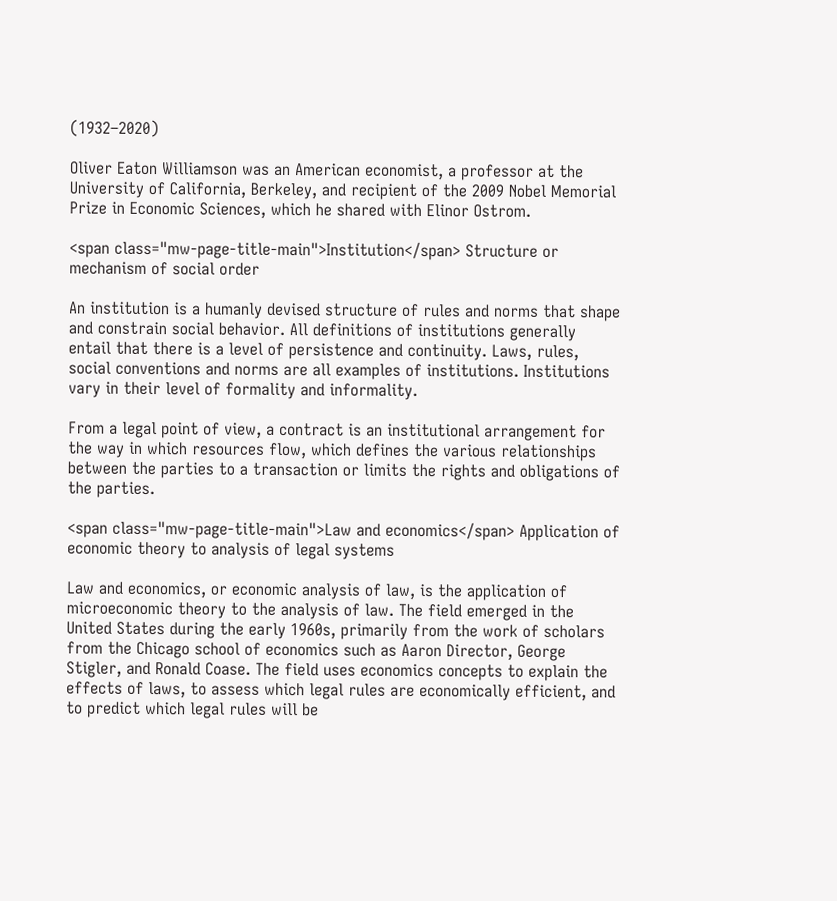(1932–2020)

Oliver Eaton Williamson was an American economist, a professor at the University of California, Berkeley, and recipient of the 2009 Nobel Memorial Prize in Economic Sciences, which he shared with Elinor Ostrom.

<span class="mw-page-title-main">Institution</span> Structure or mechanism of social order

An institution is a humanly devised structure of rules and norms that shape and constrain social behavior. All definitions of institutions generally entail that there is a level of persistence and continuity. Laws, rules, social conventions and norms are all examples of institutions. Institutions vary in their level of formality and informality.

From a legal point of view, a contract is an institutional arrangement for the way in which resources flow, which defines the various relationships between the parties to a transaction or limits the rights and obligations of the parties.

<span class="mw-page-title-main">Law and economics</span> Application of economic theory to analysis of legal systems

Law and economics, or economic analysis of law, is the application of microeconomic theory to the analysis of law. The field emerged in the United States during the early 1960s, primarily from the work of scholars from the Chicago school of economics such as Aaron Director, George Stigler, and Ronald Coase. The field uses economics concepts to explain the effects of laws, to assess which legal rules are economically efficient, and to predict which legal rules will be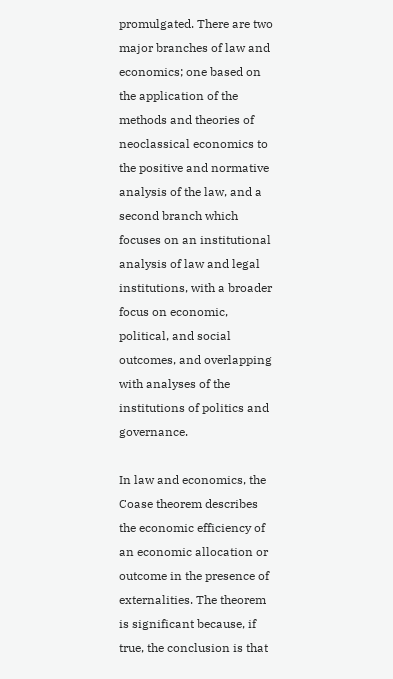promulgated. There are two major branches of law and economics; one based on the application of the methods and theories of neoclassical economics to the positive and normative analysis of the law, and a second branch which focuses on an institutional analysis of law and legal institutions, with a broader focus on economic, political, and social outcomes, and overlapping with analyses of the institutions of politics and governance.

In law and economics, the Coase theorem describes the economic efficiency of an economic allocation or outcome in the presence of externalities. The theorem is significant because, if true, the conclusion is that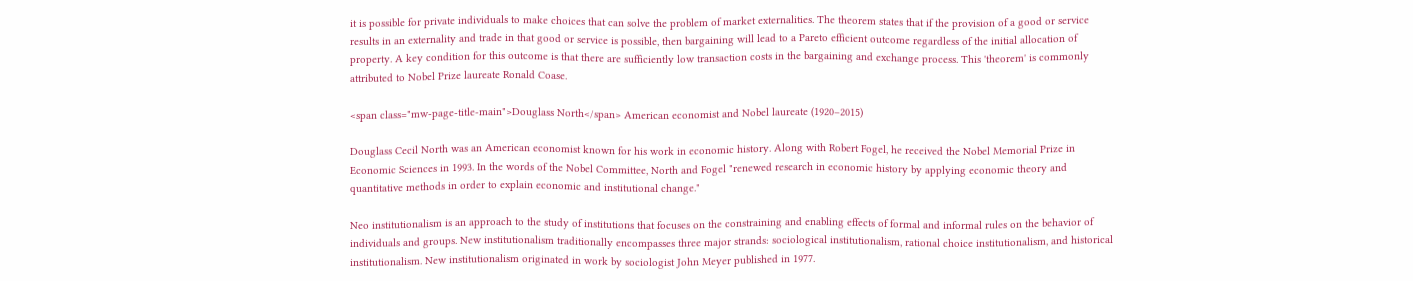it is possible for private individuals to make choices that can solve the problem of market externalities. The theorem states that if the provision of a good or service results in an externality and trade in that good or service is possible, then bargaining will lead to a Pareto efficient outcome regardless of the initial allocation of property. A key condition for this outcome is that there are sufficiently low transaction costs in the bargaining and exchange process. This 'theorem' is commonly attributed to Nobel Prize laureate Ronald Coase.

<span class="mw-page-title-main">Douglass North</span> American economist and Nobel laureate (1920–2015)

Douglass Cecil North was an American economist known for his work in economic history. Along with Robert Fogel, he received the Nobel Memorial Prize in Economic Sciences in 1993. In the words of the Nobel Committee, North and Fogel "renewed research in economic history by applying economic theory and quantitative methods in order to explain economic and institutional change."

Neo institutionalism is an approach to the study of institutions that focuses on the constraining and enabling effects of formal and informal rules on the behavior of individuals and groups. New institutionalism traditionally encompasses three major strands: sociological institutionalism, rational choice institutionalism, and historical institutionalism. New institutionalism originated in work by sociologist John Meyer published in 1977.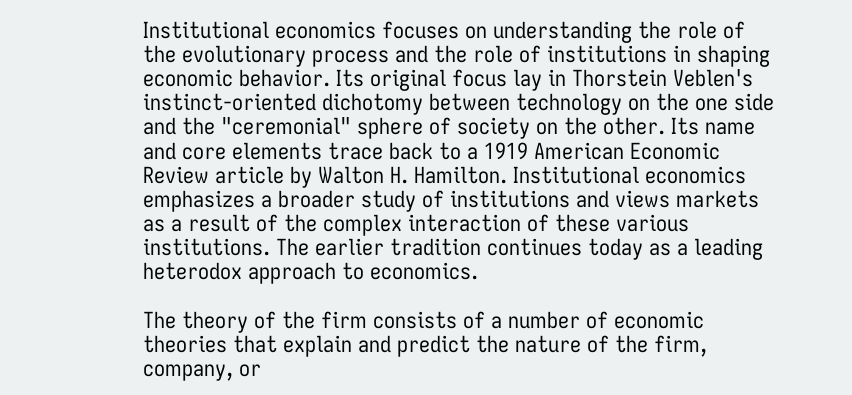Institutional economics focuses on understanding the role of the evolutionary process and the role of institutions in shaping economic behavior. Its original focus lay in Thorstein Veblen's instinct-oriented dichotomy between technology on the one side and the "ceremonial" sphere of society on the other. Its name and core elements trace back to a 1919 American Economic Review article by Walton H. Hamilton. Institutional economics emphasizes a broader study of institutions and views markets as a result of the complex interaction of these various institutions. The earlier tradition continues today as a leading heterodox approach to economics.

The theory of the firm consists of a number of economic theories that explain and predict the nature of the firm, company, or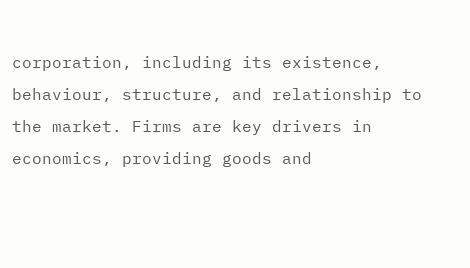corporation, including its existence, behaviour, structure, and relationship to the market. Firms are key drivers in economics, providing goods and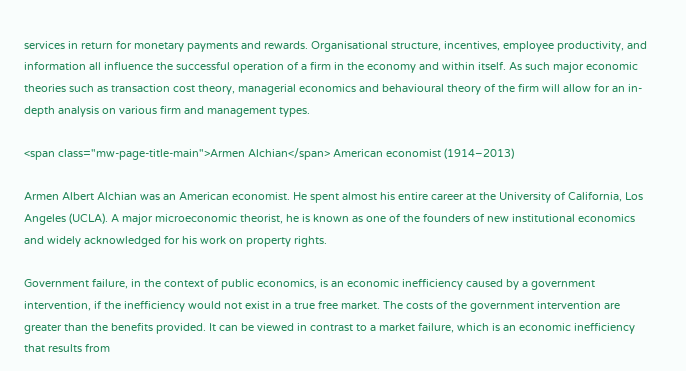services in return for monetary payments and rewards. Organisational structure, incentives, employee productivity, and information all influence the successful operation of a firm in the economy and within itself. As such major economic theories such as transaction cost theory, managerial economics and behavioural theory of the firm will allow for an in-depth analysis on various firm and management types.

<span class="mw-page-title-main">Armen Alchian</span> American economist (1914–2013)

Armen Albert Alchian was an American economist. He spent almost his entire career at the University of California, Los Angeles (UCLA). A major microeconomic theorist, he is known as one of the founders of new institutional economics and widely acknowledged for his work on property rights.

Government failure, in the context of public economics, is an economic inefficiency caused by a government intervention, if the inefficiency would not exist in a true free market. The costs of the government intervention are greater than the benefits provided. It can be viewed in contrast to a market failure, which is an economic inefficiency that results from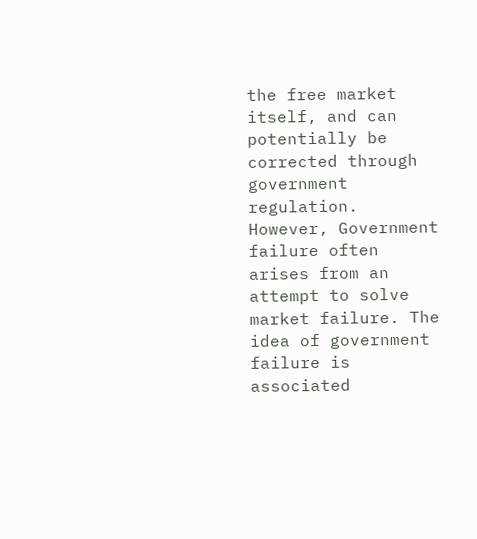the free market itself, and can potentially be corrected through government regulation. However, Government failure often arises from an attempt to solve market failure. The idea of government failure is associated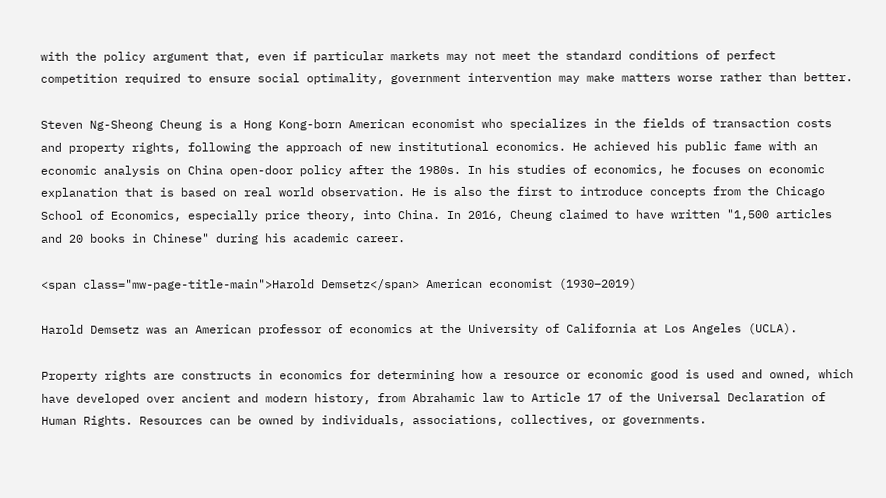with the policy argument that, even if particular markets may not meet the standard conditions of perfect competition required to ensure social optimality, government intervention may make matters worse rather than better.

Steven Ng-Sheong Cheung is a Hong Kong-born American economist who specializes in the fields of transaction costs and property rights, following the approach of new institutional economics. He achieved his public fame with an economic analysis on China open-door policy after the 1980s. In his studies of economics, he focuses on economic explanation that is based on real world observation. He is also the first to introduce concepts from the Chicago School of Economics, especially price theory, into China. In 2016, Cheung claimed to have written "1,500 articles and 20 books in Chinese" during his academic career.

<span class="mw-page-title-main">Harold Demsetz</span> American economist (1930–2019)

Harold Demsetz was an American professor of economics at the University of California at Los Angeles (UCLA).

Property rights are constructs in economics for determining how a resource or economic good is used and owned, which have developed over ancient and modern history, from Abrahamic law to Article 17 of the Universal Declaration of Human Rights. Resources can be owned by individuals, associations, collectives, or governments.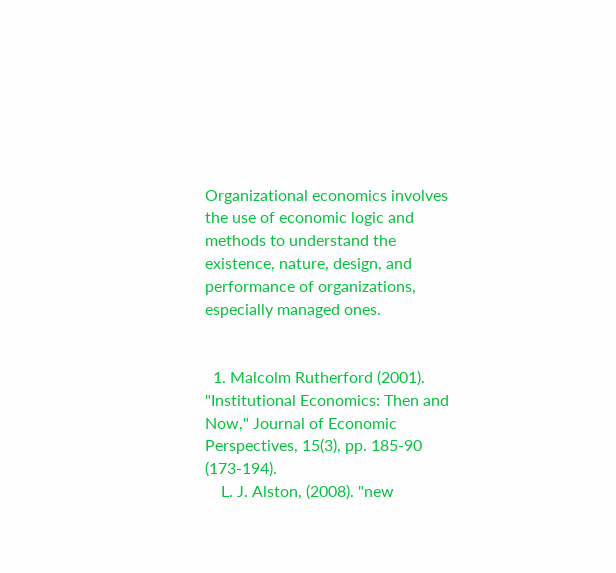Organizational economics involves the use of economic logic and methods to understand the existence, nature, design, and performance of organizations, especially managed ones.


  1. Malcolm Rutherford (2001). "Institutional Economics: Then and Now," Journal of Economic Perspectives, 15(3), pp. 185-90 (173-194).
    L. J. Alston, (2008). "new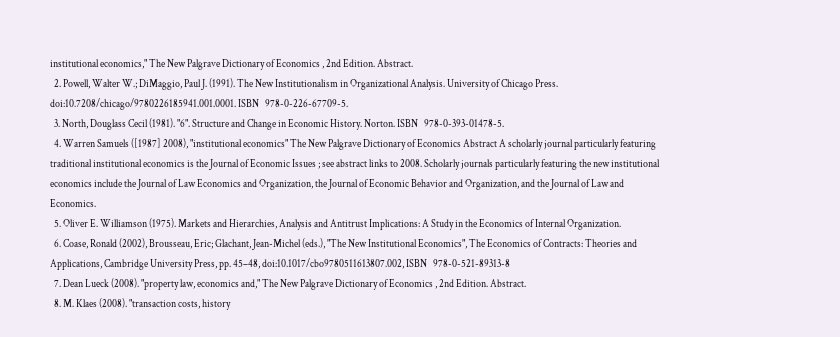institutional economics," The New Palgrave Dictionary of Economics , 2nd Edition. Abstract.
  2. Powell, Walter W.; DiMaggio, Paul J. (1991). The New Institutionalism in Organizational Analysis. University of Chicago Press. doi:10.7208/chicago/9780226185941.001.0001. ISBN   978-0-226-67709-5.
  3. North, Douglass Cecil (1981). "6". Structure and Change in Economic History. Norton. ISBN   978-0-393-01478-5.
  4. Warren Samuels ([1987] 2008), "institutional economics" The New Palgrave Dictionary of Economics Abstract A scholarly journal particularly featuring traditional institutional economics is the Journal of Economic Issues ; see abstract links to 2008. Scholarly journals particularly featuring the new institutional economics include the Journal of Law Economics and Organization, the Journal of Economic Behavior and Organization, and the Journal of Law and Economics.
  5. Oliver E. Williamson (1975). Markets and Hierarchies, Analysis and Antitrust Implications: A Study in the Economics of Internal Organization.
  6. Coase, Ronald (2002), Brousseau, Eric; Glachant, Jean-Michel (eds.), "The New Institutional Economics", The Economics of Contracts: Theories and Applications, Cambridge University Press, pp. 45–48, doi:10.1017/cbo9780511613807.002, ISBN   978-0-521-89313-8
  7. Dean Lueck (2008). "property law, economics and," The New Palgrave Dictionary of Economics , 2nd Edition. Abstract.
  8. M. Klaes (2008). "transaction costs, history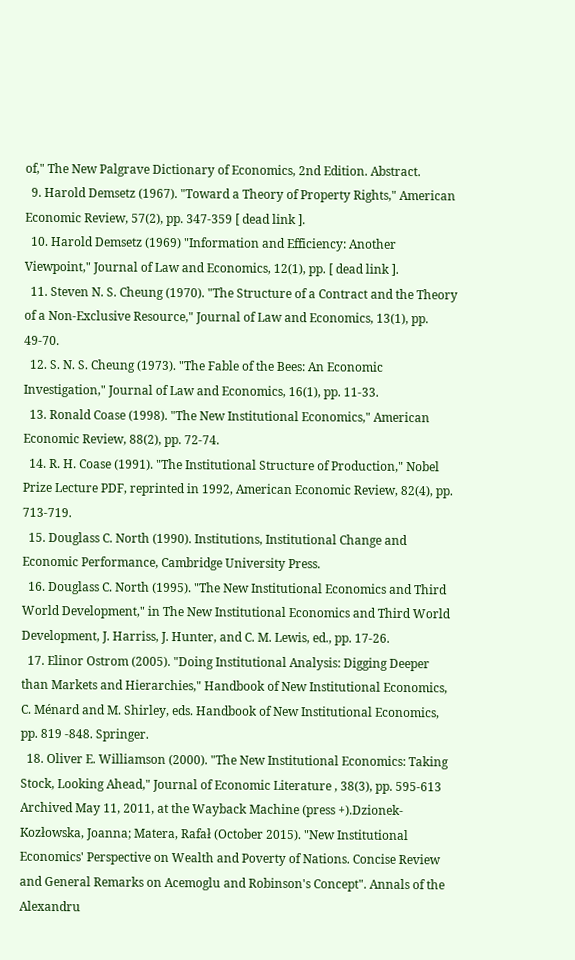of," The New Palgrave Dictionary of Economics, 2nd Edition. Abstract.
  9. Harold Demsetz (1967). "Toward a Theory of Property Rights," American Economic Review, 57(2), pp. 347-359 [ dead link ].
  10. Harold Demsetz (1969) "Information and Efficiency: Another Viewpoint," Journal of Law and Economics, 12(1), pp. [ dead link ].
  11. Steven N. S. Cheung (1970). "The Structure of a Contract and the Theory of a Non-Exclusive Resource," Journal of Law and Economics, 13(1), pp. 49-70.
  12. S. N. S. Cheung (1973). "The Fable of the Bees: An Economic Investigation," Journal of Law and Economics, 16(1), pp. 11-33.
  13. Ronald Coase (1998). "The New Institutional Economics," American Economic Review, 88(2), pp. 72-74.
  14. R. H. Coase (1991). "The Institutional Structure of Production," Nobel Prize Lecture PDF, reprinted in 1992, American Economic Review, 82(4), pp. 713-719.
  15. Douglass C. North (1990). Institutions, Institutional Change and Economic Performance, Cambridge University Press.
  16. Douglass C. North (1995). "The New Institutional Economics and Third World Development," in The New Institutional Economics and Third World Development, J. Harriss, J. Hunter, and C. M. Lewis, ed., pp. 17-26.
  17. Elinor Ostrom (2005). "Doing Institutional Analysis: Digging Deeper than Markets and Hierarchies," Handbook of New Institutional Economics, C. Ménard and M. Shirley, eds. Handbook of New Institutional Economics, pp. 819 -848. Springer.
  18. Oliver E. Williamson (2000). "The New Institutional Economics: Taking Stock, Looking Ahead," Journal of Economic Literature , 38(3), pp. 595-613 Archived May 11, 2011, at the Wayback Machine (press +).Dzionek-Kozłowska, Joanna; Matera, Rafał (October 2015). "New Institutional Economics' Perspective on Wealth and Poverty of Nations. Concise Review and General Remarks on Acemoglu and Robinson's Concept". Annals of the Alexandru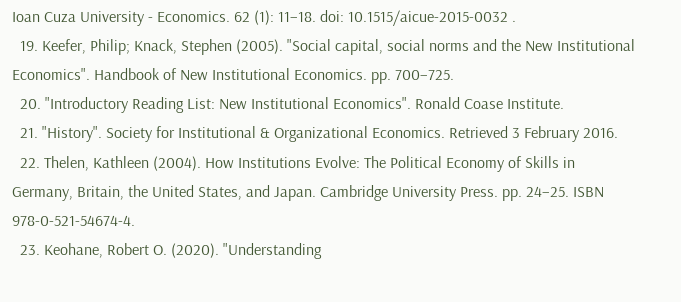Ioan Cuza University - Economics. 62 (1): 11–18. doi: 10.1515/aicue-2015-0032 .
  19. Keefer, Philip; Knack, Stephen (2005). "Social capital, social norms and the New Institutional Economics". Handbook of New Institutional Economics. pp. 700–725.
  20. "Introductory Reading List: New Institutional Economics". Ronald Coase Institute.
  21. "History". Society for Institutional & Organizational Economics. Retrieved 3 February 2016.
  22. Thelen, Kathleen (2004). How Institutions Evolve: The Political Economy of Skills in Germany, Britain, the United States, and Japan. Cambridge University Press. pp. 24–25. ISBN   978-0-521-54674-4.
  23. Keohane, Robert O. (2020). "Understanding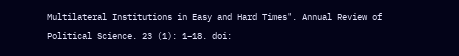Multilateral Institutions in Easy and Hard Times". Annual Review of Political Science. 23 (1): 1–18. doi: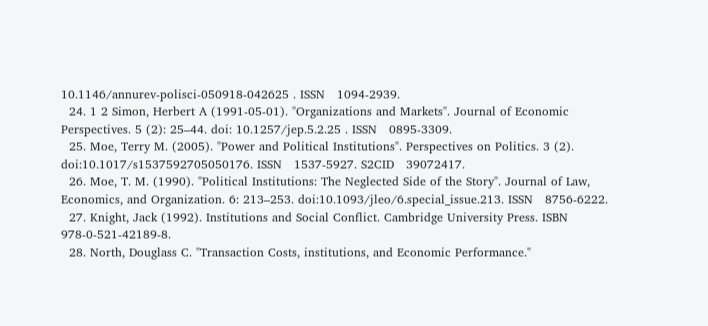10.1146/annurev-polisci-050918-042625 . ISSN   1094-2939.
  24. 1 2 Simon, Herbert A (1991-05-01). "Organizations and Markets". Journal of Economic Perspectives. 5 (2): 25–44. doi: 10.1257/jep.5.2.25 . ISSN   0895-3309.
  25. Moe, Terry M. (2005). "Power and Political Institutions". Perspectives on Politics. 3 (2). doi:10.1017/s1537592705050176. ISSN   1537-5927. S2CID   39072417.
  26. Moe, T. M. (1990). "Political Institutions: The Neglected Side of the Story". Journal of Law, Economics, and Organization. 6: 213–253. doi:10.1093/jleo/6.special_issue.213. ISSN   8756-6222.
  27. Knight, Jack (1992). Institutions and Social Conflict. Cambridge University Press. ISBN   978-0-521-42189-8.
  28. North, Douglass C. "Transaction Costs, institutions, and Economic Performance."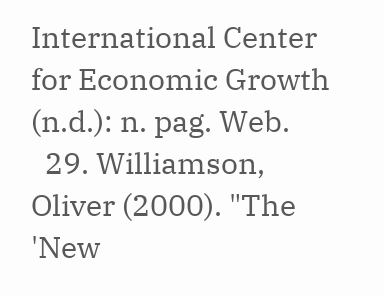International Center for Economic Growth (n.d.): n. pag. Web.
  29. Williamson, Oliver (2000). "The 'New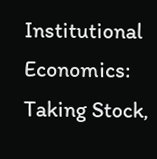Institutional Economics: Taking Stock,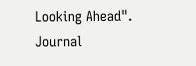Looking Ahead". Journal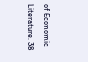of Economic Literature. 38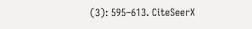(3): 595–613. CiteSeerX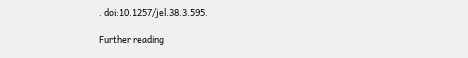. doi:10.1257/jel.38.3.595.

Further reading